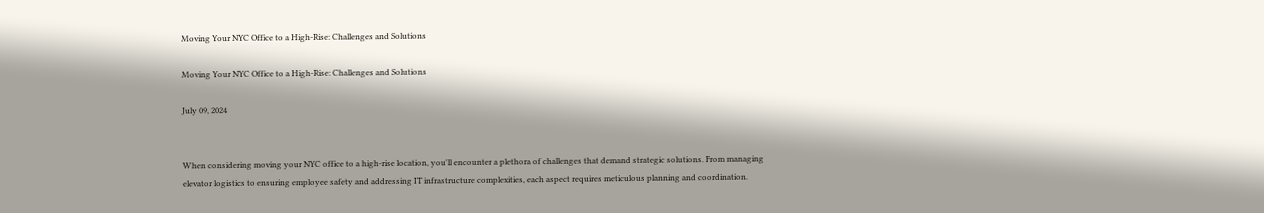Moving Your NYC Office to a High-Rise: Challenges and Solutions

Moving Your NYC Office to a High-Rise: Challenges and Solutions

July 09, 2024


When considering moving your NYC office to a high-rise location, you'll encounter a plethora of challenges that demand strategic solutions. From managing elevator logistics to ensuring employee safety and addressing IT infrastructure complexities, each aspect requires meticulous planning and coordination.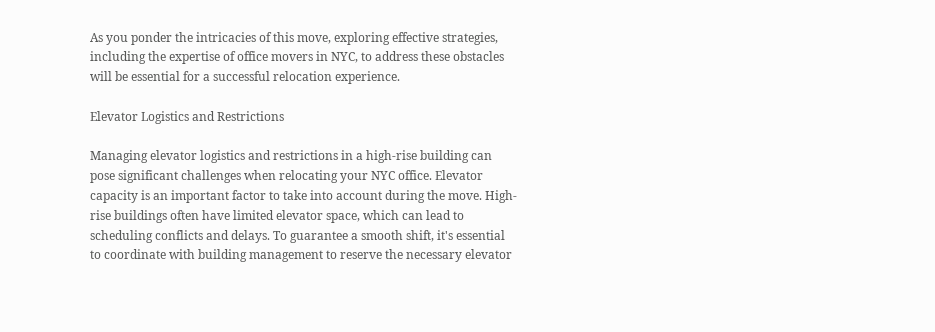As you ponder the intricacies of this move, exploring effective strategies, including the expertise of office movers in NYC, to address these obstacles will be essential for a successful relocation experience.

Elevator Logistics and Restrictions

Managing elevator logistics and restrictions in a high-rise building can pose significant challenges when relocating your NYC office. Elevator capacity is an important factor to take into account during the move. High-rise buildings often have limited elevator space, which can lead to scheduling conflicts and delays. To guarantee a smooth shift, it's essential to coordinate with building management to reserve the necessary elevator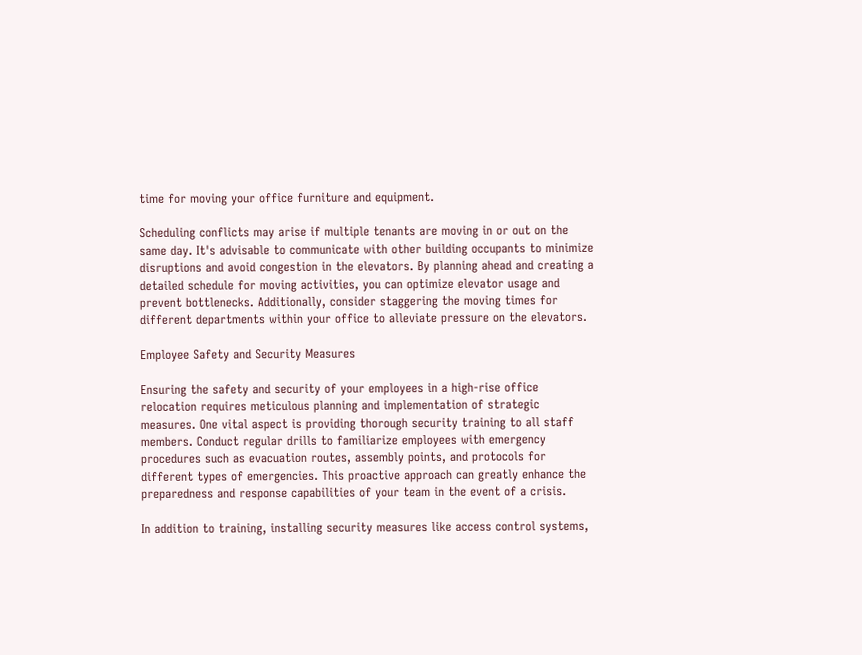time for moving your office furniture and equipment.

Scheduling conflicts may arise if multiple tenants are moving in or out on the same day. It's advisable to communicate with other building occupants to minimize disruptions and avoid congestion in the elevators. By planning ahead and creating a detailed schedule for moving activities, you can optimize elevator usage and prevent bottlenecks. Additionally, consider staggering the moving times for different departments within your office to alleviate pressure on the elevators.

Employee Safety and Security Measures

Ensuring the safety and security of your employees in a high-rise office relocation requires meticulous planning and implementation of strategic measures. One vital aspect is providing thorough security training to all staff members. Conduct regular drills to familiarize employees with emergency procedures such as evacuation routes, assembly points, and protocols for different types of emergencies. This proactive approach can greatly enhance the preparedness and response capabilities of your team in the event of a crisis.

In addition to training, installing security measures like access control systems,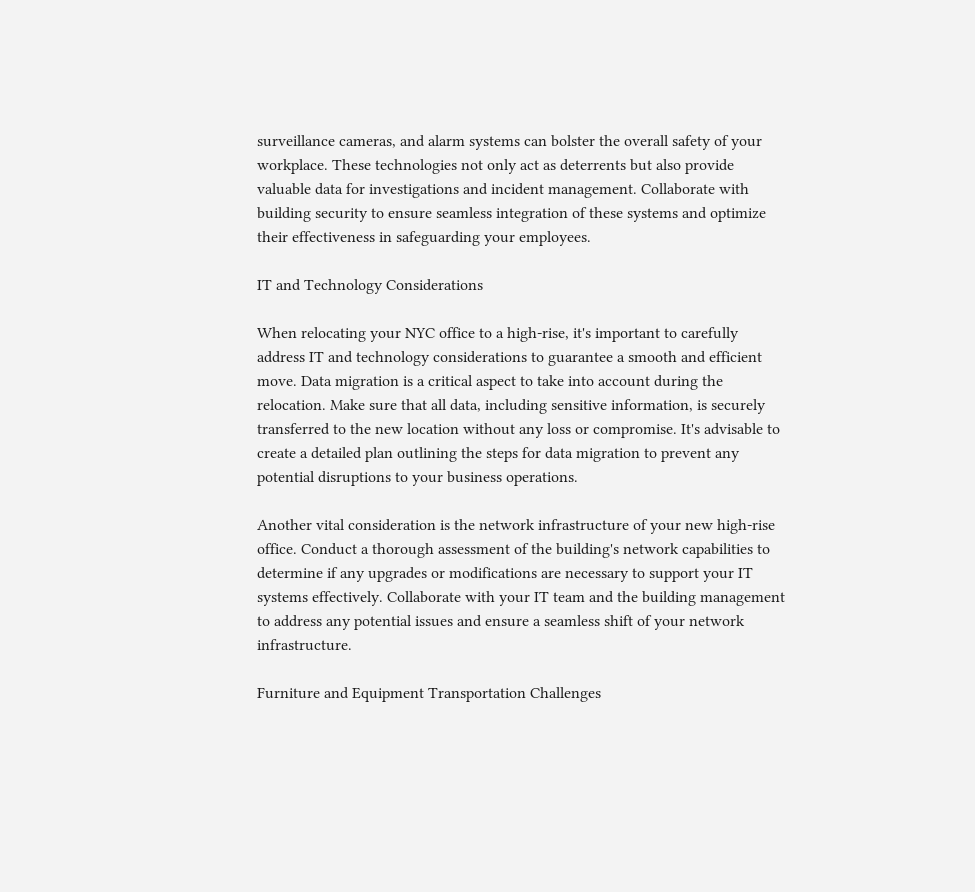surveillance cameras, and alarm systems can bolster the overall safety of your workplace. These technologies not only act as deterrents but also provide valuable data for investigations and incident management. Collaborate with building security to ensure seamless integration of these systems and optimize their effectiveness in safeguarding your employees.

IT and Technology Considerations

When relocating your NYC office to a high-rise, it's important to carefully address IT and technology considerations to guarantee a smooth and efficient move. Data migration is a critical aspect to take into account during the relocation. Make sure that all data, including sensitive information, is securely transferred to the new location without any loss or compromise. It's advisable to create a detailed plan outlining the steps for data migration to prevent any potential disruptions to your business operations.

Another vital consideration is the network infrastructure of your new high-rise office. Conduct a thorough assessment of the building's network capabilities to determine if any upgrades or modifications are necessary to support your IT systems effectively. Collaborate with your IT team and the building management to address any potential issues and ensure a seamless shift of your network infrastructure.

Furniture and Equipment Transportation Challenges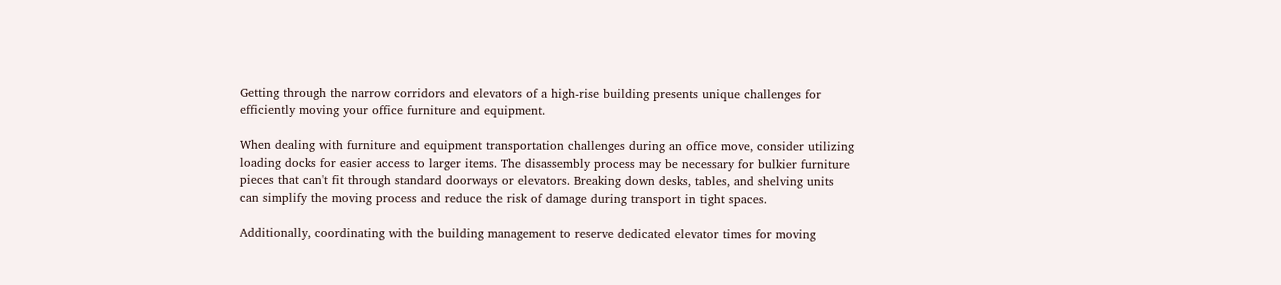Getting through the narrow corridors and elevators of a high-rise building presents unique challenges for efficiently moving your office furniture and equipment.

When dealing with furniture and equipment transportation challenges during an office move, consider utilizing loading docks for easier access to larger items. The disassembly process may be necessary for bulkier furniture pieces that can't fit through standard doorways or elevators. Breaking down desks, tables, and shelving units can simplify the moving process and reduce the risk of damage during transport in tight spaces.

Additionally, coordinating with the building management to reserve dedicated elevator times for moving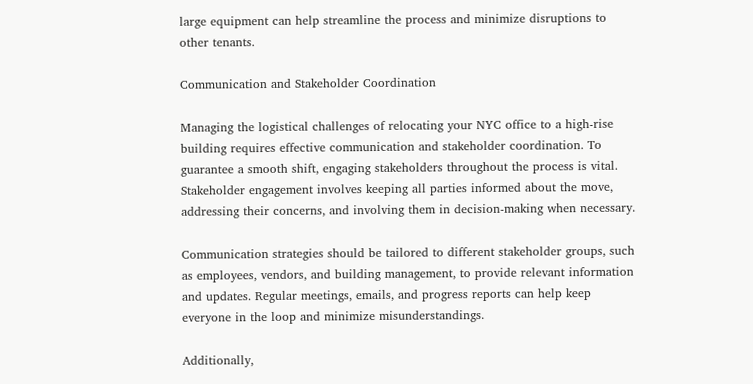large equipment can help streamline the process and minimize disruptions to other tenants.

Communication and Stakeholder Coordination

Managing the logistical challenges of relocating your NYC office to a high-rise building requires effective communication and stakeholder coordination. To guarantee a smooth shift, engaging stakeholders throughout the process is vital. Stakeholder engagement involves keeping all parties informed about the move, addressing their concerns, and involving them in decision-making when necessary.

Communication strategies should be tailored to different stakeholder groups, such as employees, vendors, and building management, to provide relevant information and updates. Regular meetings, emails, and progress reports can help keep everyone in the loop and minimize misunderstandings.

Additionally,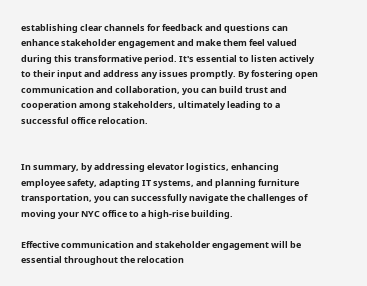establishing clear channels for feedback and questions can enhance stakeholder engagement and make them feel valued during this transformative period. It's essential to listen actively to their input and address any issues promptly. By fostering open communication and collaboration, you can build trust and cooperation among stakeholders, ultimately leading to a successful office relocation.


In summary, by addressing elevator logistics, enhancing employee safety, adapting IT systems, and planning furniture transportation, you can successfully navigate the challenges of moving your NYC office to a high-rise building.

Effective communication and stakeholder engagement will be essential throughout the relocation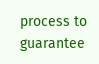process to guarantee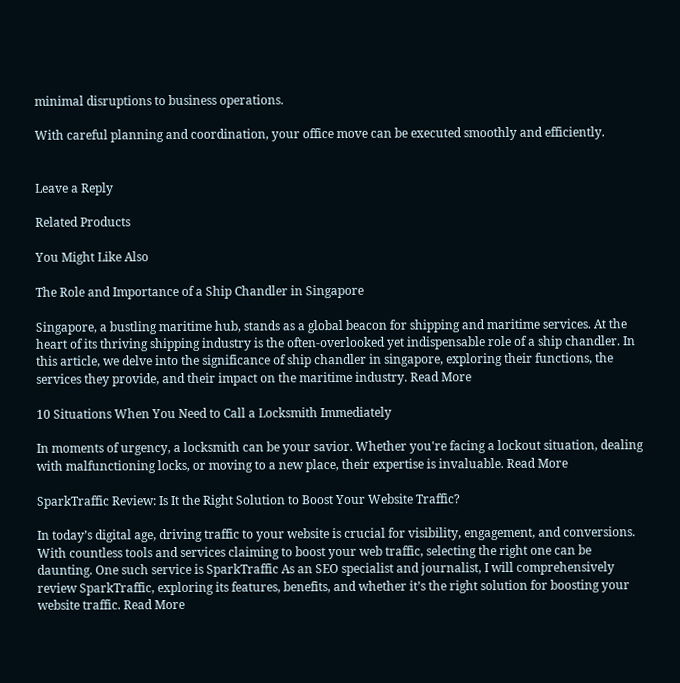minimal disruptions to business operations.

With careful planning and coordination, your office move can be executed smoothly and efficiently.


Leave a Reply

Related Products

You Might Like Also

The Role and Importance of a Ship Chandler in Singapore

Singapore, a bustling maritime hub, stands as a global beacon for shipping and maritime services. At the heart of its thriving shipping industry is the often-overlooked yet indispensable role of a ship chandler. In this article, we delve into the significance of ship chandler in singapore, exploring their functions, the services they provide, and their impact on the maritime industry. Read More

10 Situations When You Need to Call a Locksmith Immediately

In moments of urgency, a locksmith can be your savior. Whether you're facing a lockout situation, dealing with malfunctioning locks, or moving to a new place, their expertise is invaluable. Read More

SparkTraffic Review: Is It the Right Solution to Boost Your Website Traffic?

In today’s digital age, driving traffic to your website is crucial for visibility, engagement, and conversions. With countless tools and services claiming to boost your web traffic, selecting the right one can be daunting. One such service is SparkTraffic As an SEO specialist and journalist, I will comprehensively review SparkTraffic, exploring its features, benefits, and whether it’s the right solution for boosting your website traffic. Read More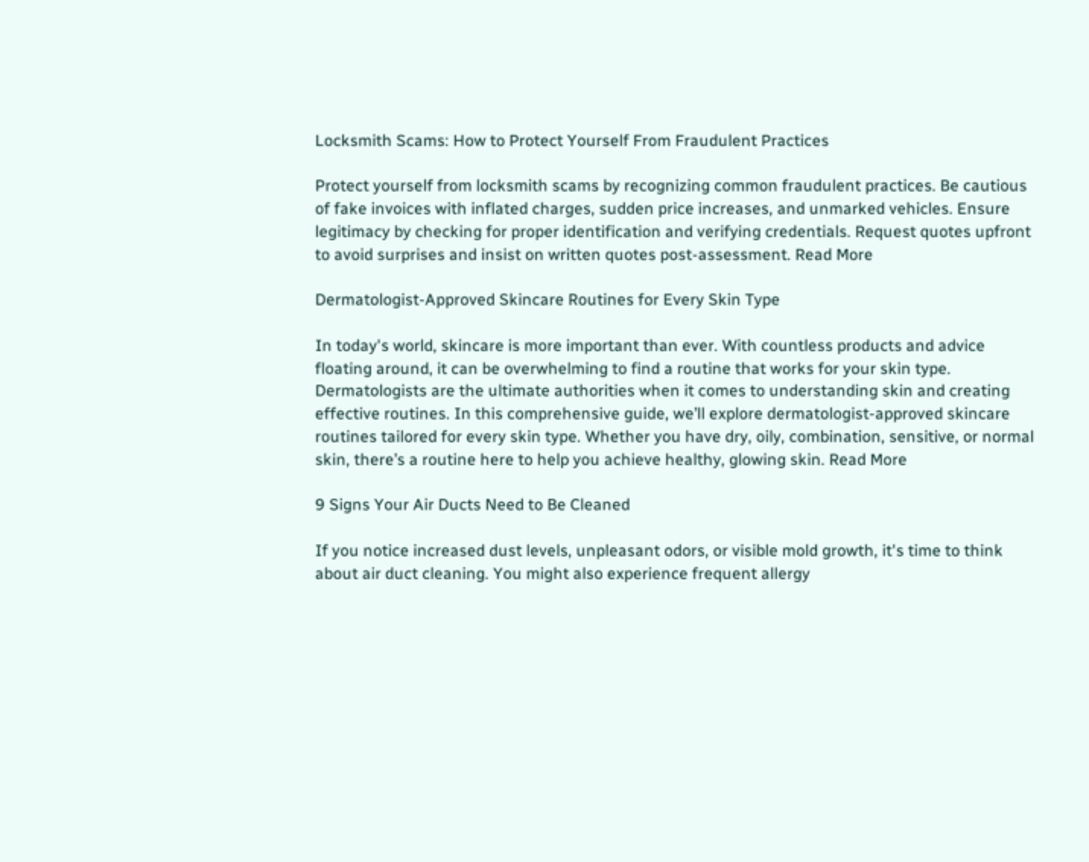Locksmith Scams: How to Protect Yourself From Fraudulent Practices

Protect yourself from locksmith scams by recognizing common fraudulent practices. Be cautious of fake invoices with inflated charges, sudden price increases, and unmarked vehicles. Ensure legitimacy by checking for proper identification and verifying credentials. Request quotes upfront to avoid surprises and insist on written quotes post-assessment. Read More

Dermatologist-Approved Skincare Routines for Every Skin Type

In today's world, skincare is more important than ever. With countless products and advice floating around, it can be overwhelming to find a routine that works for your skin type. Dermatologists are the ultimate authorities when it comes to understanding skin and creating effective routines. In this comprehensive guide, we’ll explore dermatologist-approved skincare routines tailored for every skin type. Whether you have dry, oily, combination, sensitive, or normal skin, there’s a routine here to help you achieve healthy, glowing skin. Read More

9 Signs Your Air Ducts Need to Be Cleaned

If you notice increased dust levels, unpleasant odors, or visible mold growth, it's time to think about air duct cleaning. You might also experience frequent allergy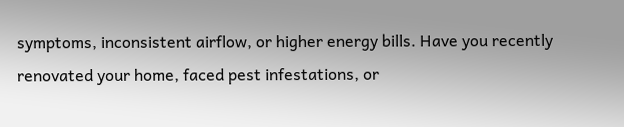symptoms, inconsistent airflow, or higher energy bills. Have you recently renovated your home, faced pest infestations, or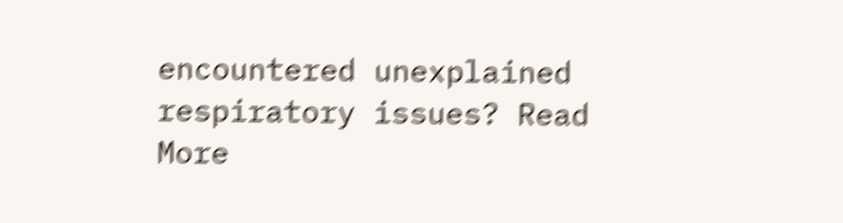encountered unexplained respiratory issues? Read More